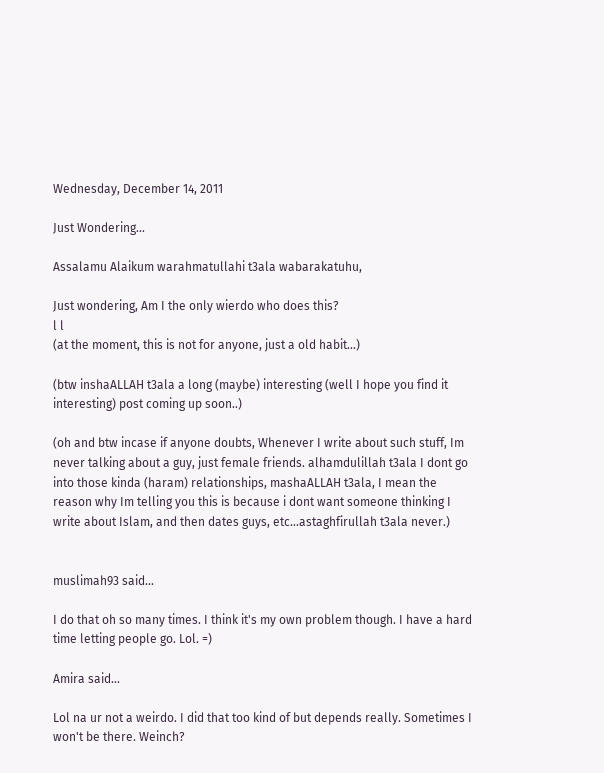Wednesday, December 14, 2011

Just Wondering...

Assalamu Alaikum warahmatullahi t3ala wabarakatuhu,

Just wondering, Am I the only wierdo who does this?
l l
(at the moment, this is not for anyone, just a old habit...)

(btw inshaALLAH t3ala a long (maybe) interesting (well I hope you find it interesting) post coming up soon..)

(oh and btw incase if anyone doubts, Whenever I write about such stuff, Im never talking about a guy, just female friends. alhamdulillah t3ala I dont go into those kinda (haram) relationships, mashaALLAH t3ala, I mean the reason why Im telling you this is because i dont want someone thinking I write about Islam, and then dates guys, etc...astaghfirullah t3ala never.)


muslimah93 said...

I do that oh so many times. I think it's my own problem though. I have a hard time letting people go. Lol. =)

Amira said...

Lol na ur not a weirdo. I did that too kind of but depends really. Sometimes I won't be there. Weinch?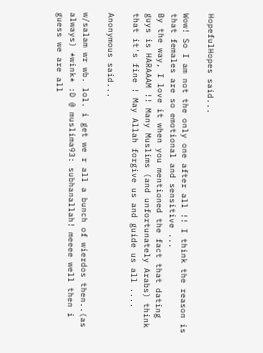HopefulHopes said...

Wow! So I am not the only one after all !! I think the reason is that females are so emotional and sensitive ...
By the way, I love it when you mentioned the fact that dating guys is HARAAAM !! Many Muslims (and unfortunately Arabs) think that it's fine ! May Allah forgive us and guide us all ....

Anonymous said...

w/salam wr wb. lol. i get we r all a bunch of wierdos then..(as always) *wink* :D @ muslima93: subhanallah! meeee well then i guess we are all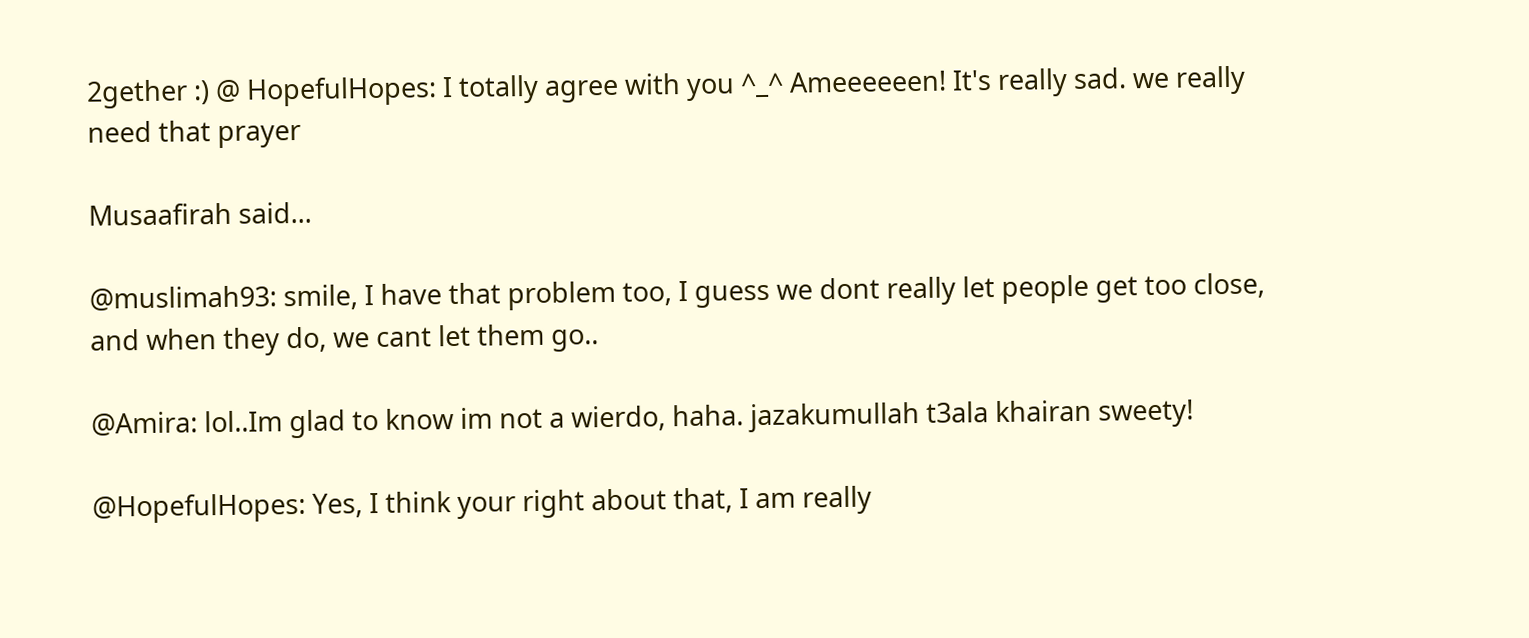2gether :) @ HopefulHopes: I totally agree with you ^_^ Ameeeeeen! It's really sad. we really need that prayer

Musaafirah said...

@muslimah93: smile, I have that problem too, I guess we dont really let people get too close, and when they do, we cant let them go..

@Amira: lol..Im glad to know im not a wierdo, haha. jazakumullah t3ala khairan sweety!

@HopefulHopes: Yes, I think your right about that, I am really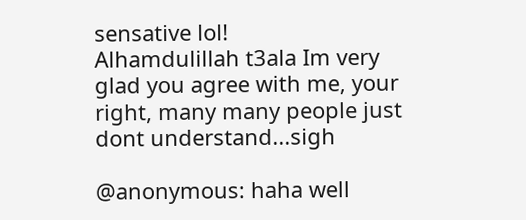sensative lol!
Alhamdulillah t3ala Im very glad you agree with me, your right, many many people just dont understand...sigh

@anonymous: haha well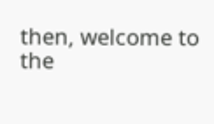then, welcome to the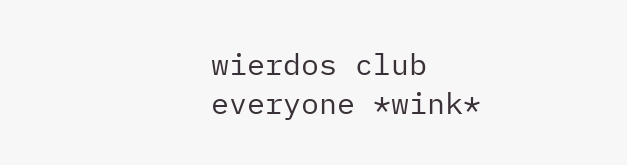wierdos club everyone *wink*